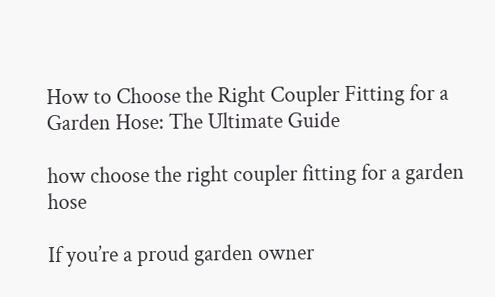How to Choose the Right Coupler Fitting for a Garden Hose: The Ultimate Guide

how choose the right coupler fitting for a garden hose

If you’re a proud garden owner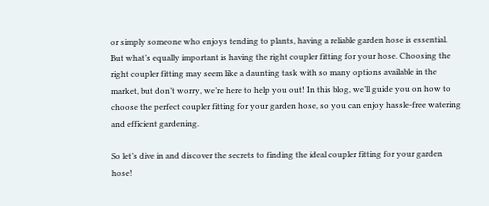or simply someone who enjoys tending to plants, having a reliable garden hose is essential. But what’s equally important is having the right coupler fitting for your hose. Choosing the right coupler fitting may seem like a daunting task with so many options available in the market, but don’t worry, we’re here to help you out! In this blog, we’ll guide you on how to choose the perfect coupler fitting for your garden hose, so you can enjoy hassle-free watering and efficient gardening.

So let’s dive in and discover the secrets to finding the ideal coupler fitting for your garden hose!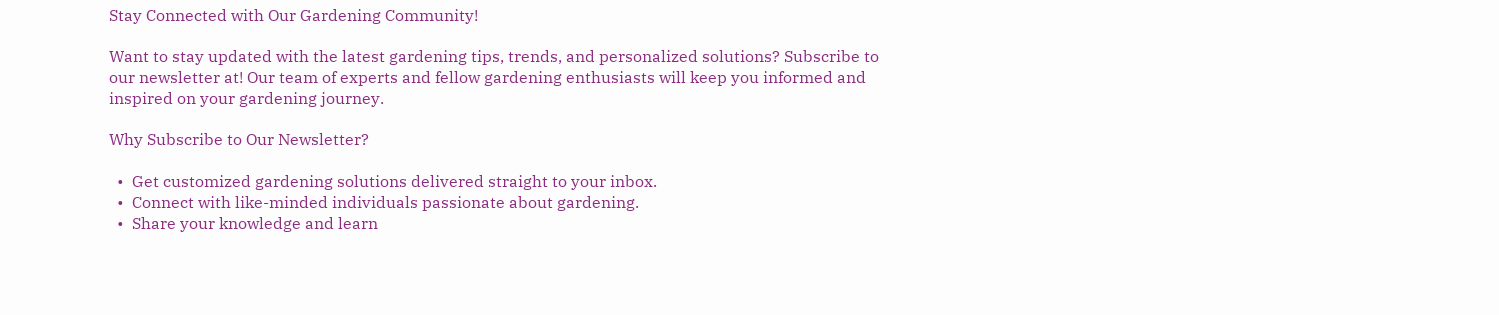Stay Connected with Our Gardening Community!

Want to stay updated with the latest gardening tips, trends, and personalized solutions? Subscribe to our newsletter at! Our team of experts and fellow gardening enthusiasts will keep you informed and inspired on your gardening journey.

Why Subscribe to Our Newsletter?

  •  Get customized gardening solutions delivered straight to your inbox.
  •  Connect with like-minded individuals passionate about gardening.
  •  Share your knowledge and learn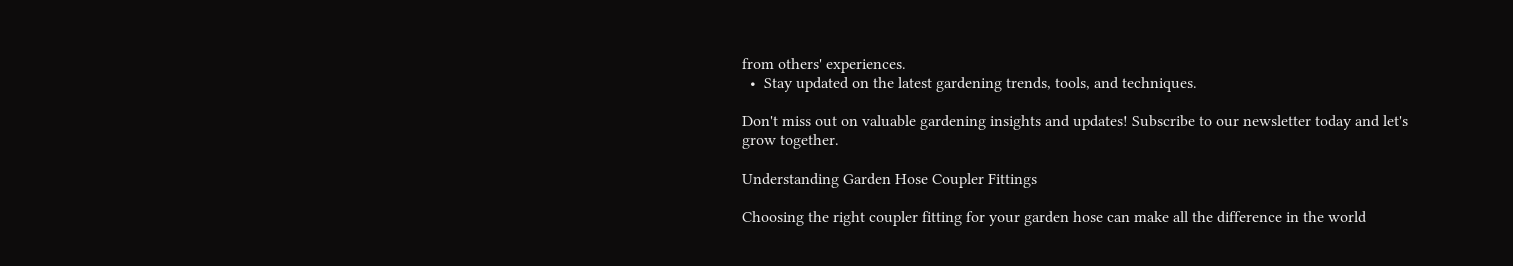from others' experiences.
  •  Stay updated on the latest gardening trends, tools, and techniques.

Don't miss out on valuable gardening insights and updates! Subscribe to our newsletter today and let's grow together.

Understanding Garden Hose Coupler Fittings

Choosing the right coupler fitting for your garden hose can make all the difference in the world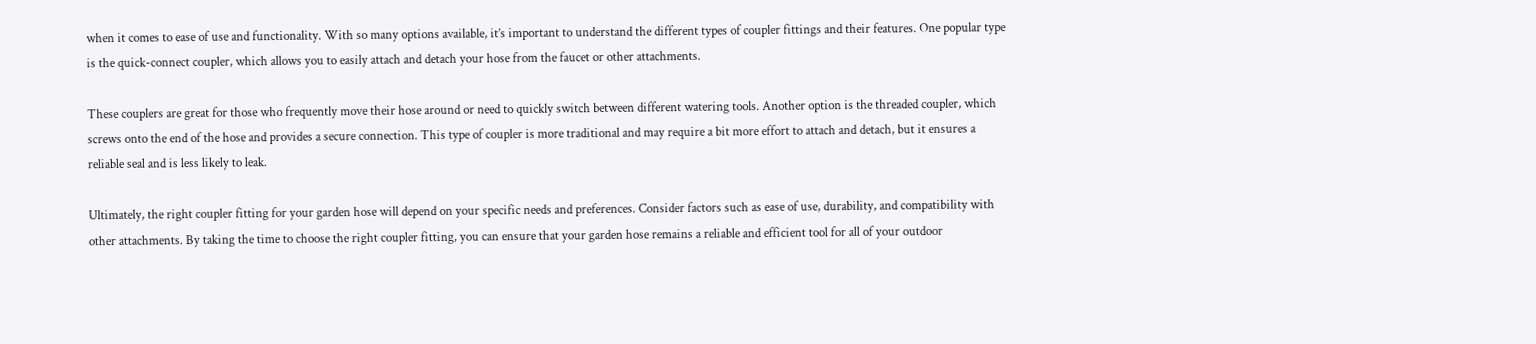when it comes to ease of use and functionality. With so many options available, it’s important to understand the different types of coupler fittings and their features. One popular type is the quick-connect coupler, which allows you to easily attach and detach your hose from the faucet or other attachments.

These couplers are great for those who frequently move their hose around or need to quickly switch between different watering tools. Another option is the threaded coupler, which screws onto the end of the hose and provides a secure connection. This type of coupler is more traditional and may require a bit more effort to attach and detach, but it ensures a reliable seal and is less likely to leak.

Ultimately, the right coupler fitting for your garden hose will depend on your specific needs and preferences. Consider factors such as ease of use, durability, and compatibility with other attachments. By taking the time to choose the right coupler fitting, you can ensure that your garden hose remains a reliable and efficient tool for all of your outdoor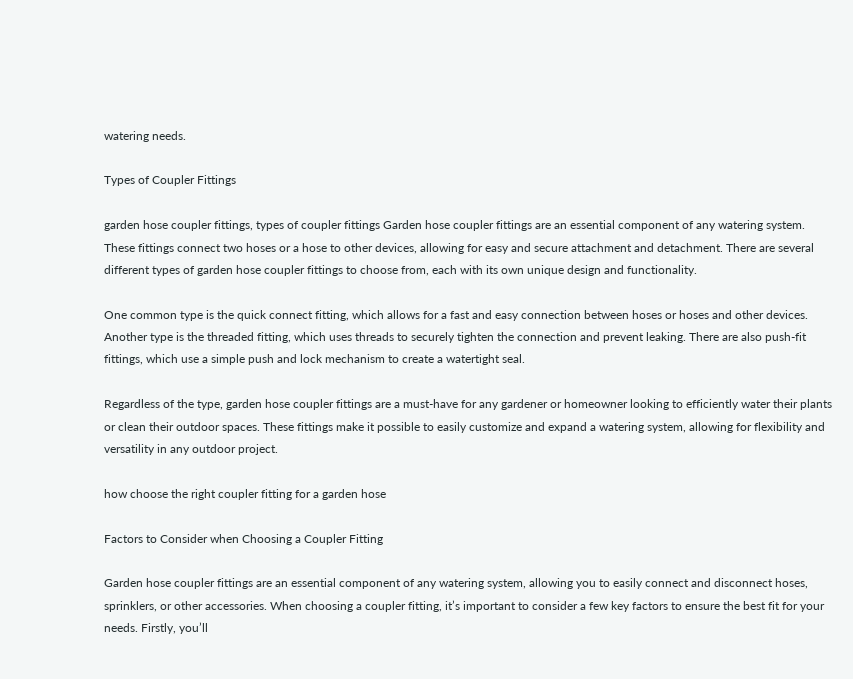watering needs.

Types of Coupler Fittings

garden hose coupler fittings, types of coupler fittings Garden hose coupler fittings are an essential component of any watering system. These fittings connect two hoses or a hose to other devices, allowing for easy and secure attachment and detachment. There are several different types of garden hose coupler fittings to choose from, each with its own unique design and functionality.

One common type is the quick connect fitting, which allows for a fast and easy connection between hoses or hoses and other devices. Another type is the threaded fitting, which uses threads to securely tighten the connection and prevent leaking. There are also push-fit fittings, which use a simple push and lock mechanism to create a watertight seal.

Regardless of the type, garden hose coupler fittings are a must-have for any gardener or homeowner looking to efficiently water their plants or clean their outdoor spaces. These fittings make it possible to easily customize and expand a watering system, allowing for flexibility and versatility in any outdoor project.

how choose the right coupler fitting for a garden hose

Factors to Consider when Choosing a Coupler Fitting

Garden hose coupler fittings are an essential component of any watering system, allowing you to easily connect and disconnect hoses, sprinklers, or other accessories. When choosing a coupler fitting, it’s important to consider a few key factors to ensure the best fit for your needs. Firstly, you’ll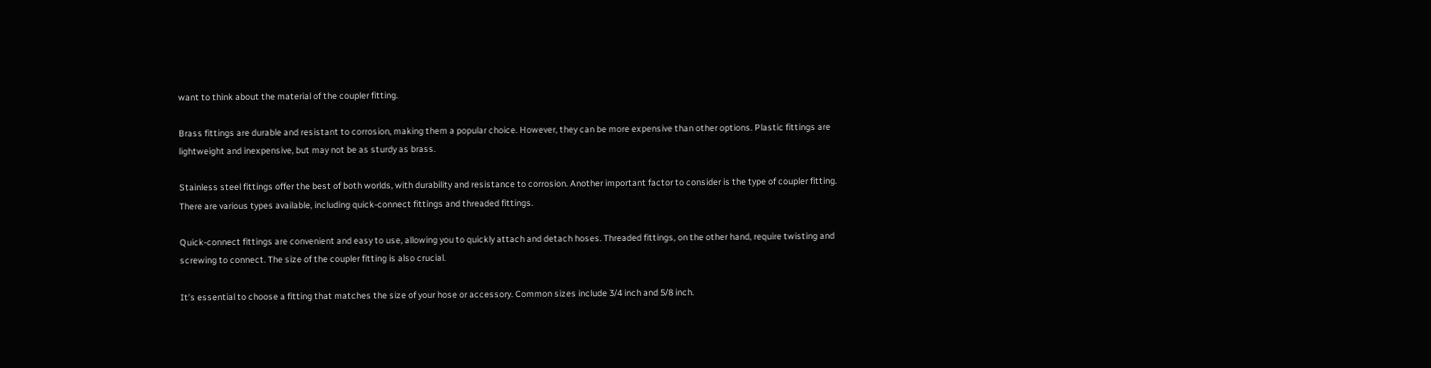want to think about the material of the coupler fitting.

Brass fittings are durable and resistant to corrosion, making them a popular choice. However, they can be more expensive than other options. Plastic fittings are lightweight and inexpensive, but may not be as sturdy as brass.

Stainless steel fittings offer the best of both worlds, with durability and resistance to corrosion. Another important factor to consider is the type of coupler fitting. There are various types available, including quick-connect fittings and threaded fittings.

Quick-connect fittings are convenient and easy to use, allowing you to quickly attach and detach hoses. Threaded fittings, on the other hand, require twisting and screwing to connect. The size of the coupler fitting is also crucial.

It’s essential to choose a fitting that matches the size of your hose or accessory. Common sizes include 3/4 inch and 5/8 inch.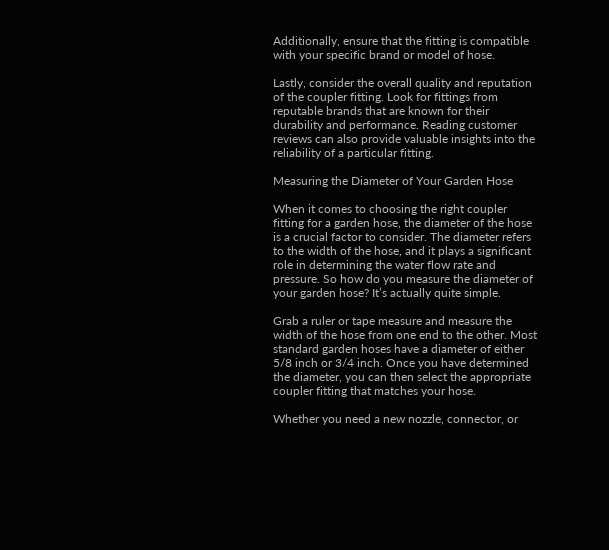Additionally, ensure that the fitting is compatible with your specific brand or model of hose.

Lastly, consider the overall quality and reputation of the coupler fitting. Look for fittings from reputable brands that are known for their durability and performance. Reading customer reviews can also provide valuable insights into the reliability of a particular fitting.

Measuring the Diameter of Your Garden Hose

When it comes to choosing the right coupler fitting for a garden hose, the diameter of the hose is a crucial factor to consider. The diameter refers to the width of the hose, and it plays a significant role in determining the water flow rate and pressure. So how do you measure the diameter of your garden hose? It’s actually quite simple.

Grab a ruler or tape measure and measure the width of the hose from one end to the other. Most standard garden hoses have a diameter of either 5/8 inch or 3/4 inch. Once you have determined the diameter, you can then select the appropriate coupler fitting that matches your hose.

Whether you need a new nozzle, connector, or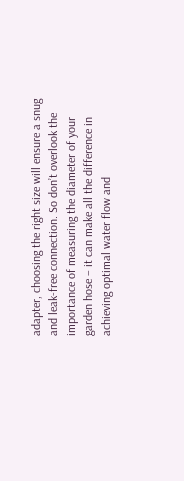adapter, choosing the right size will ensure a snug and leak-free connection. So don’t overlook the importance of measuring the diameter of your garden hose – it can make all the difference in achieving optimal water flow and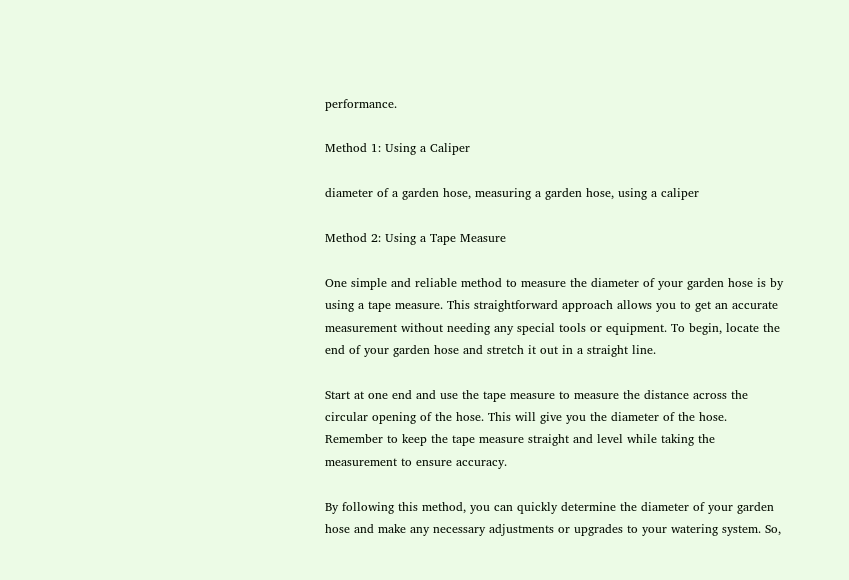performance.

Method 1: Using a Caliper

diameter of a garden hose, measuring a garden hose, using a caliper

Method 2: Using a Tape Measure

One simple and reliable method to measure the diameter of your garden hose is by using a tape measure. This straightforward approach allows you to get an accurate measurement without needing any special tools or equipment. To begin, locate the end of your garden hose and stretch it out in a straight line.

Start at one end and use the tape measure to measure the distance across the circular opening of the hose. This will give you the diameter of the hose. Remember to keep the tape measure straight and level while taking the measurement to ensure accuracy.

By following this method, you can quickly determine the diameter of your garden hose and make any necessary adjustments or upgrades to your watering system. So,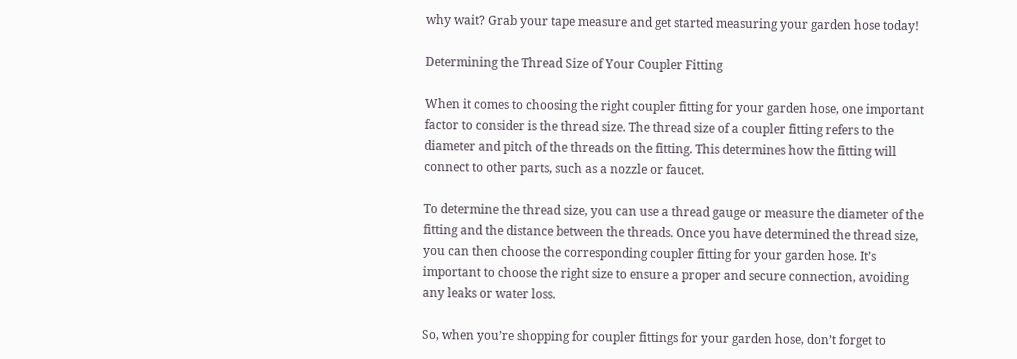why wait? Grab your tape measure and get started measuring your garden hose today!

Determining the Thread Size of Your Coupler Fitting

When it comes to choosing the right coupler fitting for your garden hose, one important factor to consider is the thread size. The thread size of a coupler fitting refers to the diameter and pitch of the threads on the fitting. This determines how the fitting will connect to other parts, such as a nozzle or faucet.

To determine the thread size, you can use a thread gauge or measure the diameter of the fitting and the distance between the threads. Once you have determined the thread size, you can then choose the corresponding coupler fitting for your garden hose. It’s important to choose the right size to ensure a proper and secure connection, avoiding any leaks or water loss.

So, when you’re shopping for coupler fittings for your garden hose, don’t forget to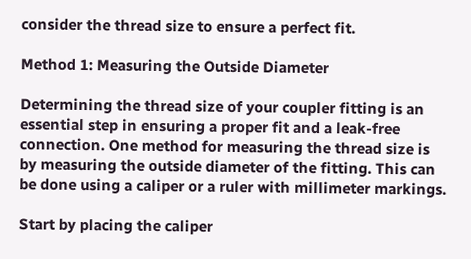consider the thread size to ensure a perfect fit.

Method 1: Measuring the Outside Diameter

Determining the thread size of your coupler fitting is an essential step in ensuring a proper fit and a leak-free connection. One method for measuring the thread size is by measuring the outside diameter of the fitting. This can be done using a caliper or a ruler with millimeter markings.

Start by placing the caliper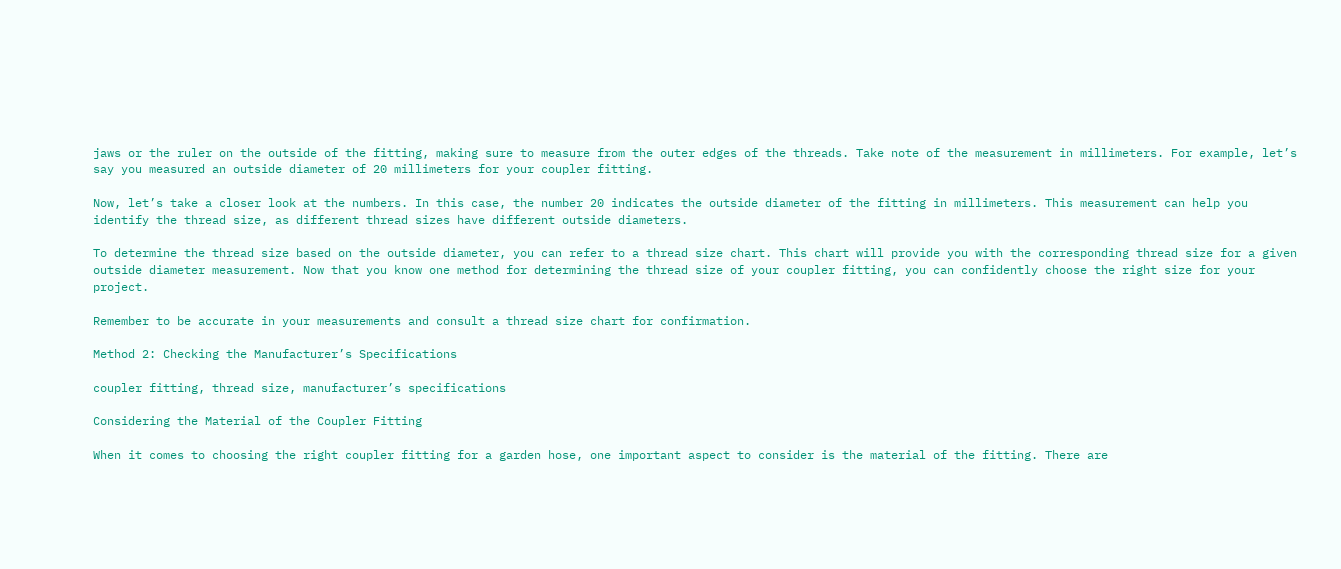jaws or the ruler on the outside of the fitting, making sure to measure from the outer edges of the threads. Take note of the measurement in millimeters. For example, let’s say you measured an outside diameter of 20 millimeters for your coupler fitting.

Now, let’s take a closer look at the numbers. In this case, the number 20 indicates the outside diameter of the fitting in millimeters. This measurement can help you identify the thread size, as different thread sizes have different outside diameters.

To determine the thread size based on the outside diameter, you can refer to a thread size chart. This chart will provide you with the corresponding thread size for a given outside diameter measurement. Now that you know one method for determining the thread size of your coupler fitting, you can confidently choose the right size for your project.

Remember to be accurate in your measurements and consult a thread size chart for confirmation.

Method 2: Checking the Manufacturer’s Specifications

coupler fitting, thread size, manufacturer’s specifications

Considering the Material of the Coupler Fitting

When it comes to choosing the right coupler fitting for a garden hose, one important aspect to consider is the material of the fitting. There are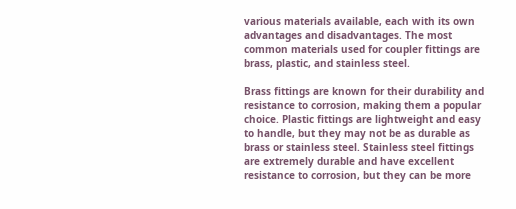various materials available, each with its own advantages and disadvantages. The most common materials used for coupler fittings are brass, plastic, and stainless steel.

Brass fittings are known for their durability and resistance to corrosion, making them a popular choice. Plastic fittings are lightweight and easy to handle, but they may not be as durable as brass or stainless steel. Stainless steel fittings are extremely durable and have excellent resistance to corrosion, but they can be more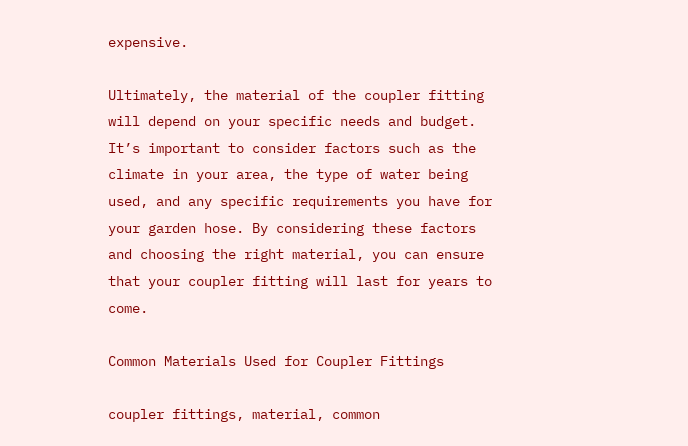expensive.

Ultimately, the material of the coupler fitting will depend on your specific needs and budget. It’s important to consider factors such as the climate in your area, the type of water being used, and any specific requirements you have for your garden hose. By considering these factors and choosing the right material, you can ensure that your coupler fitting will last for years to come.

Common Materials Used for Coupler Fittings

coupler fittings, material, common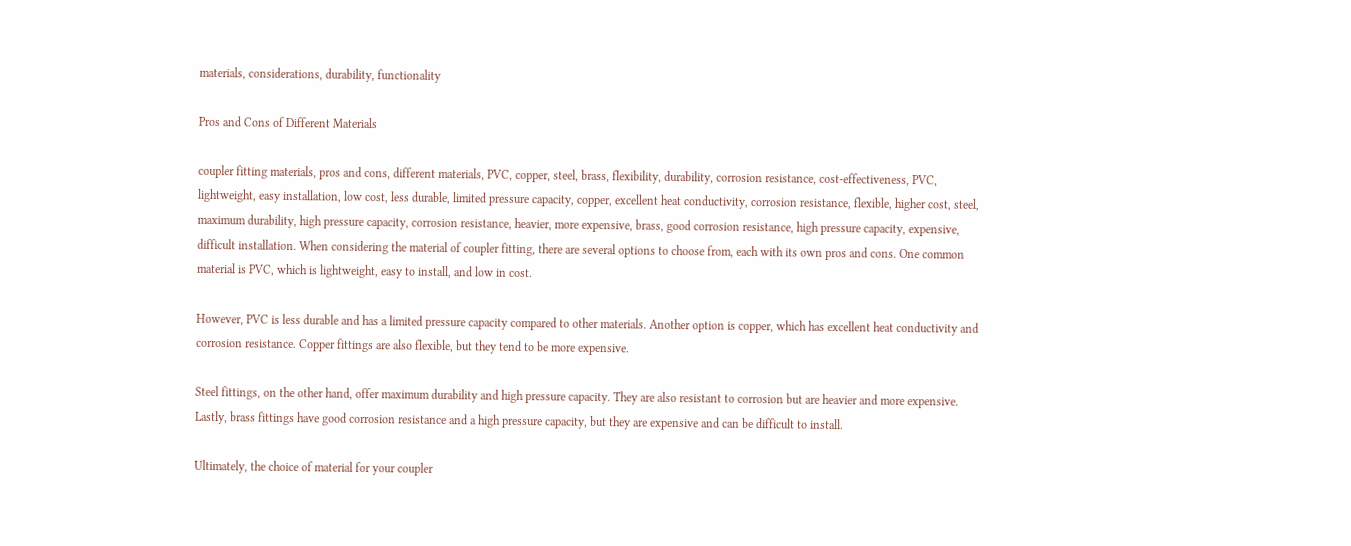materials, considerations, durability, functionality

Pros and Cons of Different Materials

coupler fitting materials, pros and cons, different materials, PVC, copper, steel, brass, flexibility, durability, corrosion resistance, cost-effectiveness, PVC, lightweight, easy installation, low cost, less durable, limited pressure capacity, copper, excellent heat conductivity, corrosion resistance, flexible, higher cost, steel, maximum durability, high pressure capacity, corrosion resistance, heavier, more expensive, brass, good corrosion resistance, high pressure capacity, expensive, difficult installation. When considering the material of coupler fitting, there are several options to choose from, each with its own pros and cons. One common material is PVC, which is lightweight, easy to install, and low in cost.

However, PVC is less durable and has a limited pressure capacity compared to other materials. Another option is copper, which has excellent heat conductivity and corrosion resistance. Copper fittings are also flexible, but they tend to be more expensive.

Steel fittings, on the other hand, offer maximum durability and high pressure capacity. They are also resistant to corrosion but are heavier and more expensive. Lastly, brass fittings have good corrosion resistance and a high pressure capacity, but they are expensive and can be difficult to install.

Ultimately, the choice of material for your coupler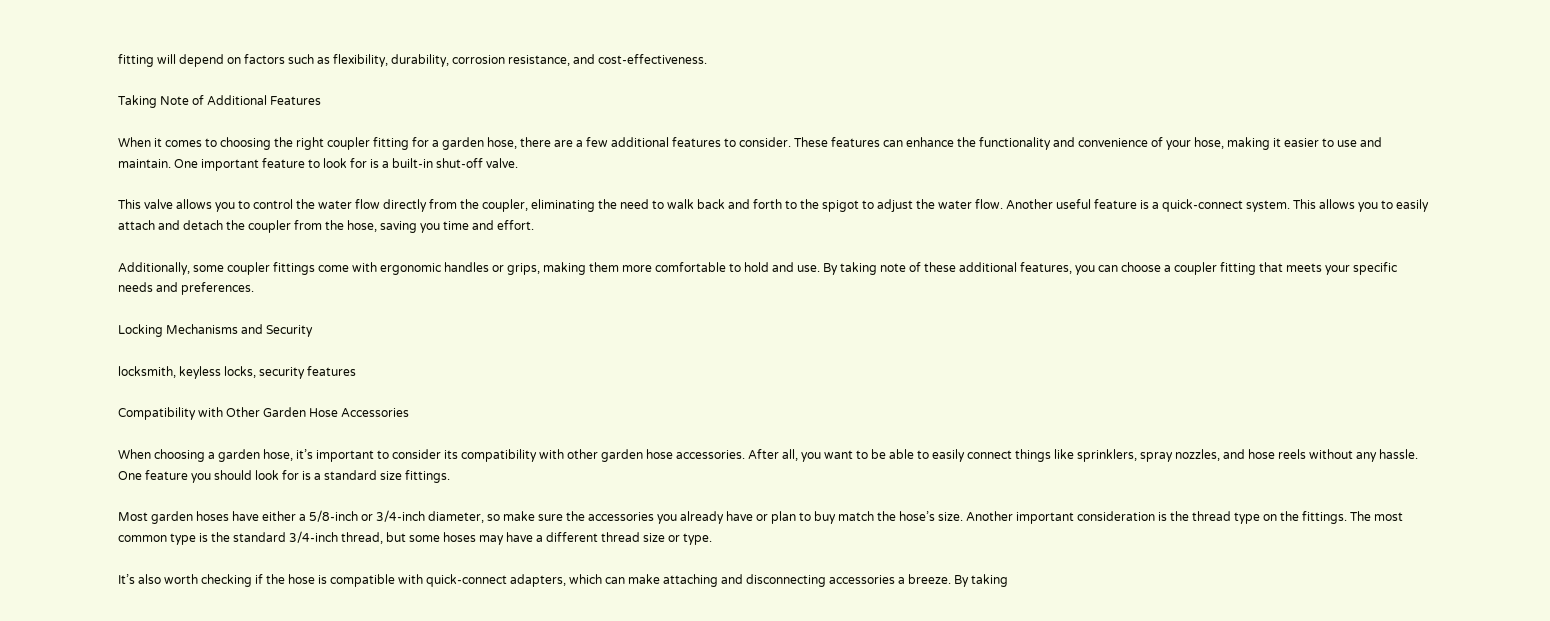fitting will depend on factors such as flexibility, durability, corrosion resistance, and cost-effectiveness.

Taking Note of Additional Features

When it comes to choosing the right coupler fitting for a garden hose, there are a few additional features to consider. These features can enhance the functionality and convenience of your hose, making it easier to use and maintain. One important feature to look for is a built-in shut-off valve.

This valve allows you to control the water flow directly from the coupler, eliminating the need to walk back and forth to the spigot to adjust the water flow. Another useful feature is a quick-connect system. This allows you to easily attach and detach the coupler from the hose, saving you time and effort.

Additionally, some coupler fittings come with ergonomic handles or grips, making them more comfortable to hold and use. By taking note of these additional features, you can choose a coupler fitting that meets your specific needs and preferences.

Locking Mechanisms and Security

locksmith, keyless locks, security features

Compatibility with Other Garden Hose Accessories

When choosing a garden hose, it’s important to consider its compatibility with other garden hose accessories. After all, you want to be able to easily connect things like sprinklers, spray nozzles, and hose reels without any hassle. One feature you should look for is a standard size fittings.

Most garden hoses have either a 5/8-inch or 3/4-inch diameter, so make sure the accessories you already have or plan to buy match the hose’s size. Another important consideration is the thread type on the fittings. The most common type is the standard 3/4-inch thread, but some hoses may have a different thread size or type.

It’s also worth checking if the hose is compatible with quick-connect adapters, which can make attaching and disconnecting accessories a breeze. By taking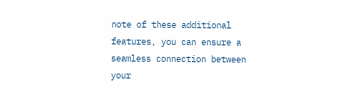note of these additional features, you can ensure a seamless connection between your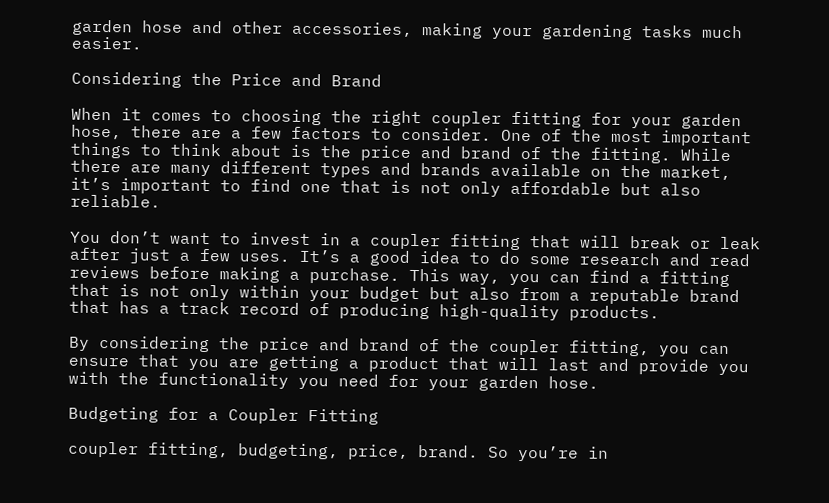garden hose and other accessories, making your gardening tasks much easier.

Considering the Price and Brand

When it comes to choosing the right coupler fitting for your garden hose, there are a few factors to consider. One of the most important things to think about is the price and brand of the fitting. While there are many different types and brands available on the market, it’s important to find one that is not only affordable but also reliable.

You don’t want to invest in a coupler fitting that will break or leak after just a few uses. It’s a good idea to do some research and read reviews before making a purchase. This way, you can find a fitting that is not only within your budget but also from a reputable brand that has a track record of producing high-quality products.

By considering the price and brand of the coupler fitting, you can ensure that you are getting a product that will last and provide you with the functionality you need for your garden hose.

Budgeting for a Coupler Fitting

coupler fitting, budgeting, price, brand. So you’re in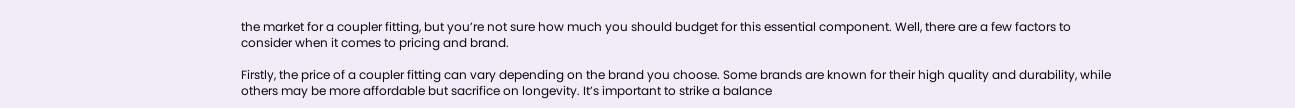the market for a coupler fitting, but you’re not sure how much you should budget for this essential component. Well, there are a few factors to consider when it comes to pricing and brand.

Firstly, the price of a coupler fitting can vary depending on the brand you choose. Some brands are known for their high quality and durability, while others may be more affordable but sacrifice on longevity. It’s important to strike a balance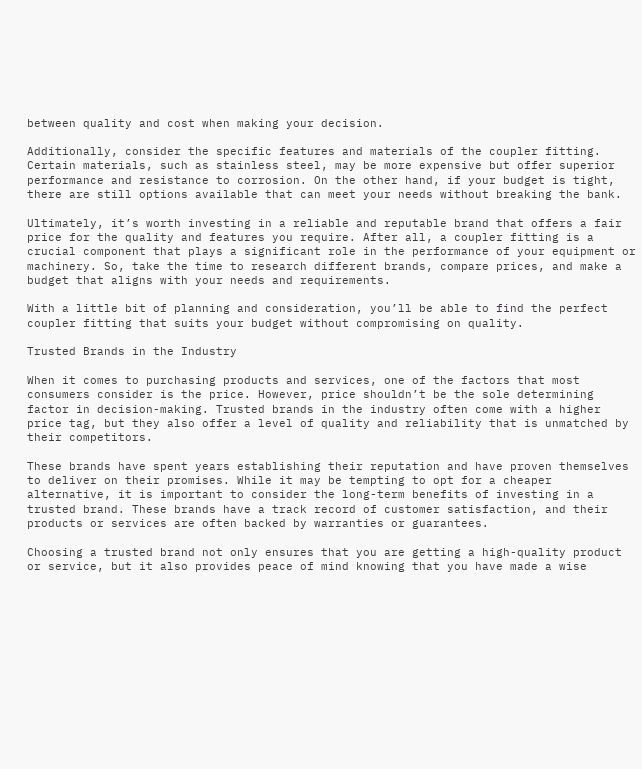between quality and cost when making your decision.

Additionally, consider the specific features and materials of the coupler fitting. Certain materials, such as stainless steel, may be more expensive but offer superior performance and resistance to corrosion. On the other hand, if your budget is tight, there are still options available that can meet your needs without breaking the bank.

Ultimately, it’s worth investing in a reliable and reputable brand that offers a fair price for the quality and features you require. After all, a coupler fitting is a crucial component that plays a significant role in the performance of your equipment or machinery. So, take the time to research different brands, compare prices, and make a budget that aligns with your needs and requirements.

With a little bit of planning and consideration, you’ll be able to find the perfect coupler fitting that suits your budget without compromising on quality.

Trusted Brands in the Industry

When it comes to purchasing products and services, one of the factors that most consumers consider is the price. However, price shouldn’t be the sole determining factor in decision-making. Trusted brands in the industry often come with a higher price tag, but they also offer a level of quality and reliability that is unmatched by their competitors.

These brands have spent years establishing their reputation and have proven themselves to deliver on their promises. While it may be tempting to opt for a cheaper alternative, it is important to consider the long-term benefits of investing in a trusted brand. These brands have a track record of customer satisfaction, and their products or services are often backed by warranties or guarantees.

Choosing a trusted brand not only ensures that you are getting a high-quality product or service, but it also provides peace of mind knowing that you have made a wise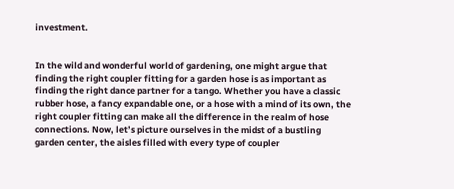investment.


In the wild and wonderful world of gardening, one might argue that finding the right coupler fitting for a garden hose is as important as finding the right dance partner for a tango. Whether you have a classic rubber hose, a fancy expandable one, or a hose with a mind of its own, the right coupler fitting can make all the difference in the realm of hose connections. Now, let’s picture ourselves in the midst of a bustling garden center, the aisles filled with every type of coupler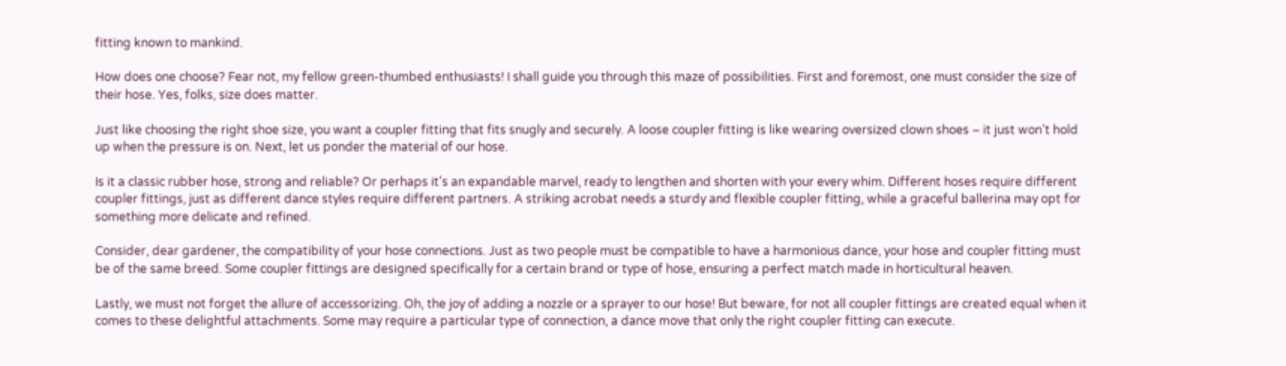fitting known to mankind.

How does one choose? Fear not, my fellow green-thumbed enthusiasts! I shall guide you through this maze of possibilities. First and foremost, one must consider the size of their hose. Yes, folks, size does matter.

Just like choosing the right shoe size, you want a coupler fitting that fits snugly and securely. A loose coupler fitting is like wearing oversized clown shoes – it just won’t hold up when the pressure is on. Next, let us ponder the material of our hose.

Is it a classic rubber hose, strong and reliable? Or perhaps it’s an expandable marvel, ready to lengthen and shorten with your every whim. Different hoses require different coupler fittings, just as different dance styles require different partners. A striking acrobat needs a sturdy and flexible coupler fitting, while a graceful ballerina may opt for something more delicate and refined.

Consider, dear gardener, the compatibility of your hose connections. Just as two people must be compatible to have a harmonious dance, your hose and coupler fitting must be of the same breed. Some coupler fittings are designed specifically for a certain brand or type of hose, ensuring a perfect match made in horticultural heaven.

Lastly, we must not forget the allure of accessorizing. Oh, the joy of adding a nozzle or a sprayer to our hose! But beware, for not all coupler fittings are created equal when it comes to these delightful attachments. Some may require a particular type of connection, a dance move that only the right coupler fitting can execute.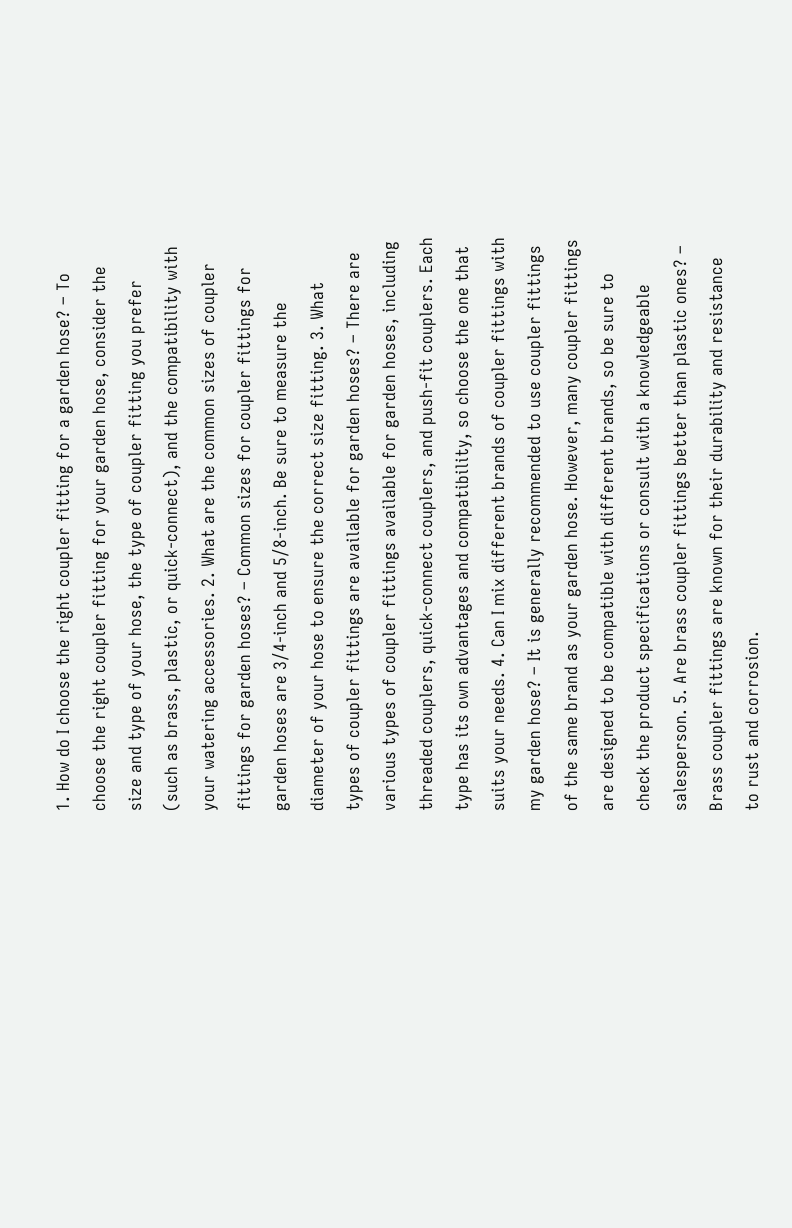1. How do I choose the right coupler fitting for a garden hose? – To choose the right coupler fitting for your garden hose, consider the size and type of your hose, the type of coupler fitting you prefer (such as brass, plastic, or quick-connect), and the compatibility with your watering accessories. 2. What are the common sizes of coupler fittings for garden hoses? – Common sizes for coupler fittings for garden hoses are 3/4-inch and 5/8-inch. Be sure to measure the diameter of your hose to ensure the correct size fitting. 3. What types of coupler fittings are available for garden hoses? – There are various types of coupler fittings available for garden hoses, including threaded couplers, quick-connect couplers, and push-fit couplers. Each type has its own advantages and compatibility, so choose the one that suits your needs. 4. Can I mix different brands of coupler fittings with my garden hose? – It is generally recommended to use coupler fittings of the same brand as your garden hose. However, many coupler fittings are designed to be compatible with different brands, so be sure to check the product specifications or consult with a knowledgeable salesperson. 5. Are brass coupler fittings better than plastic ones? – Brass coupler fittings are known for their durability and resistance to rust and corrosion.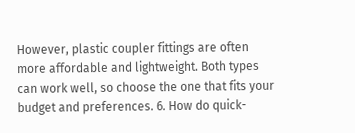However, plastic coupler fittings are often more affordable and lightweight. Both types can work well, so choose the one that fits your budget and preferences. 6. How do quick-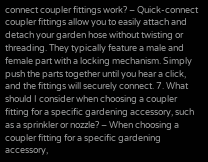connect coupler fittings work? – Quick-connect coupler fittings allow you to easily attach and detach your garden hose without twisting or threading. They typically feature a male and female part with a locking mechanism. Simply push the parts together until you hear a click, and the fittings will securely connect. 7. What should I consider when choosing a coupler fitting for a specific gardening accessory, such as a sprinkler or nozzle? – When choosing a coupler fitting for a specific gardening accessory,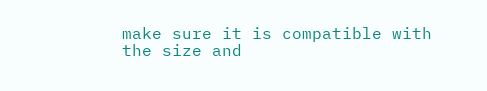make sure it is compatible with the size and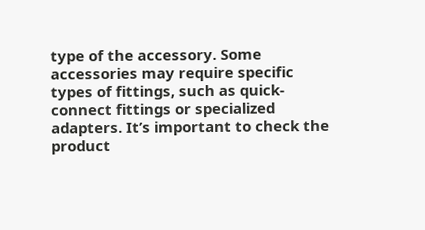type of the accessory. Some accessories may require specific types of fittings, such as quick-connect fittings or specialized adapters. It’s important to check the product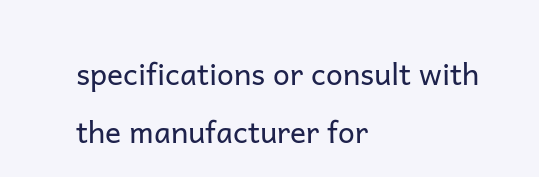specifications or consult with the manufacturer for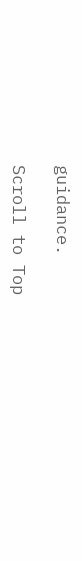guidance.

Scroll to Top